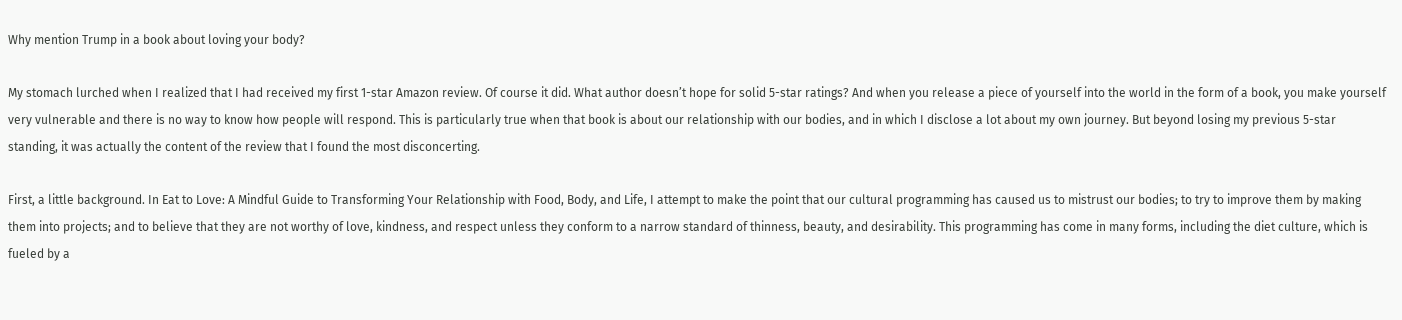Why mention Trump in a book about loving your body?

My stomach lurched when I realized that I had received my first 1-star Amazon review. Of course it did. What author doesn’t hope for solid 5-star ratings? And when you release a piece of yourself into the world in the form of a book, you make yourself very vulnerable and there is no way to know how people will respond. This is particularly true when that book is about our relationship with our bodies, and in which I disclose a lot about my own journey. But beyond losing my previous 5-star standing, it was actually the content of the review that I found the most disconcerting.

First, a little background. In Eat to Love: A Mindful Guide to Transforming Your Relationship with Food, Body, and Life, I attempt to make the point that our cultural programming has caused us to mistrust our bodies; to try to improve them by making them into projects; and to believe that they are not worthy of love, kindness, and respect unless they conform to a narrow standard of thinness, beauty, and desirability. This programming has come in many forms, including the diet culture, which is fueled by a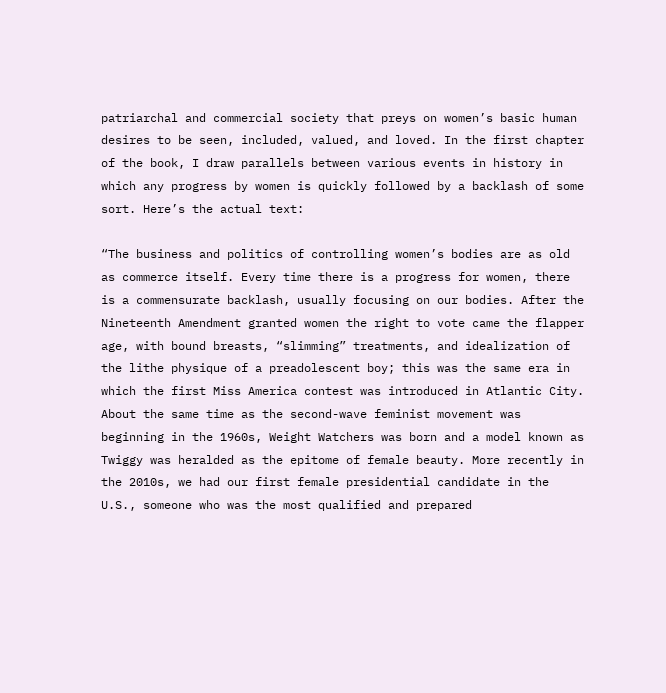patriarchal and commercial society that preys on women’s basic human desires to be seen, included, valued, and loved. In the first chapter of the book, I draw parallels between various events in history in which any progress by women is quickly followed by a backlash of some sort. Here’s the actual text:

“The business and politics of controlling women’s bodies are as old as commerce itself. Every time there is a progress for women, there is a commensurate backlash, usually focusing on our bodies. After the Nineteenth Amendment granted women the right to vote came the flapper age, with bound breasts, “slimming” treatments, and idealization of the lithe physique of a preadolescent boy; this was the same era in which the first Miss America contest was introduced in Atlantic City. About the same time as the second-wave feminist movement was beginning in the 1960s, Weight Watchers was born and a model known as Twiggy was heralded as the epitome of female beauty. More recently in the 2010s, we had our first female presidential candidate in the U.S., someone who was the most qualified and prepared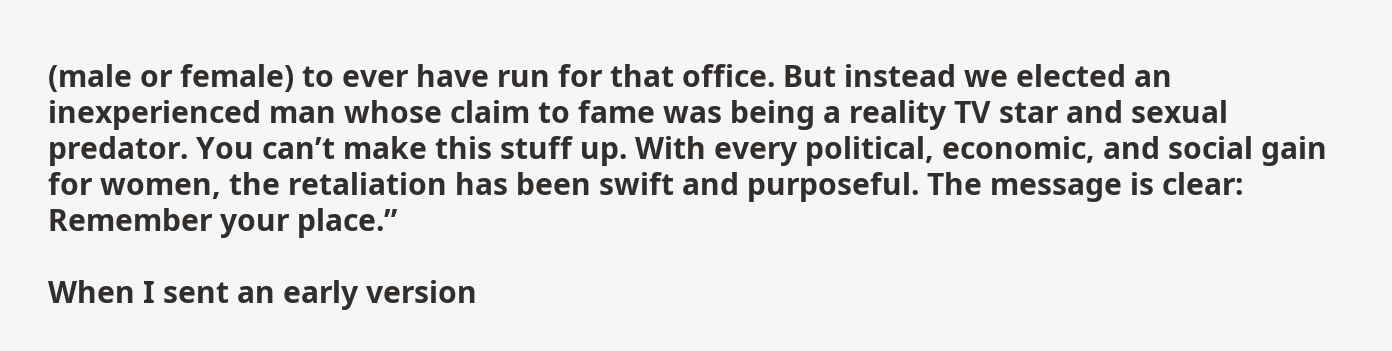(male or female) to ever have run for that office. But instead we elected an inexperienced man whose claim to fame was being a reality TV star and sexual predator. You can’t make this stuff up. With every political, economic, and social gain for women, the retaliation has been swift and purposeful. The message is clear: Remember your place.”

When I sent an early version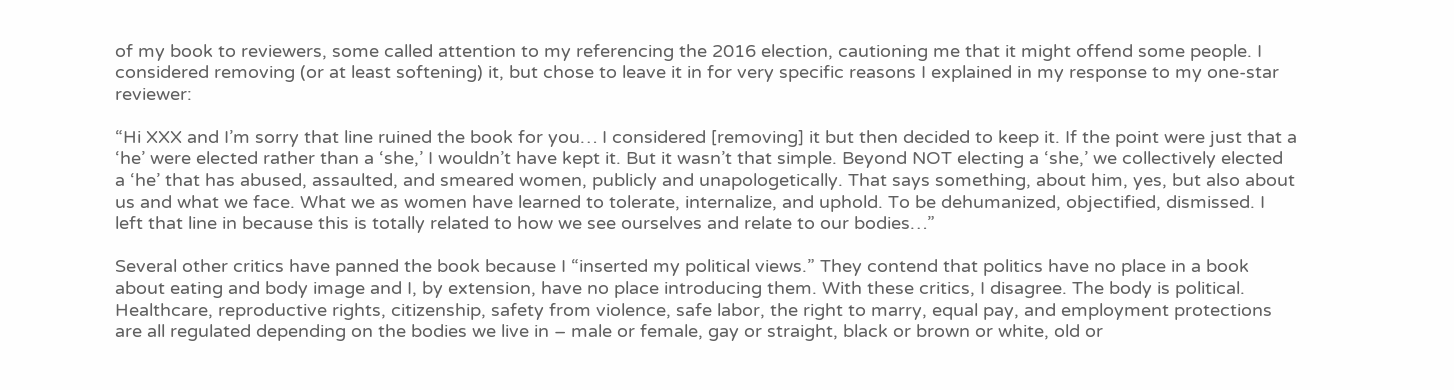of my book to reviewers, some called attention to my referencing the 2016 election, cautioning me that it might offend some people. I considered removing (or at least softening) it, but chose to leave it in for very specific reasons I explained in my response to my one-star reviewer:

“Hi XXX and I’m sorry that line ruined the book for you… I considered [removing] it but then decided to keep it. If the point were just that a ‘he’ were elected rather than a ‘she,’ I wouldn’t have kept it. But it wasn’t that simple. Beyond NOT electing a ‘she,’ we collectively elected a ‘he’ that has abused, assaulted, and smeared women, publicly and unapologetically. That says something, about him, yes, but also about us and what we face. What we as women have learned to tolerate, internalize, and uphold. To be dehumanized, objectified, dismissed. I left that line in because this is totally related to how we see ourselves and relate to our bodies…”

Several other critics have panned the book because I “inserted my political views.” They contend that politics have no place in a book about eating and body image and I, by extension, have no place introducing them. With these critics, I disagree. The body is political. Healthcare, reproductive rights, citizenship, safety from violence, safe labor, the right to marry, equal pay, and employment protections are all regulated depending on the bodies we live in – male or female, gay or straight, black or brown or white, old or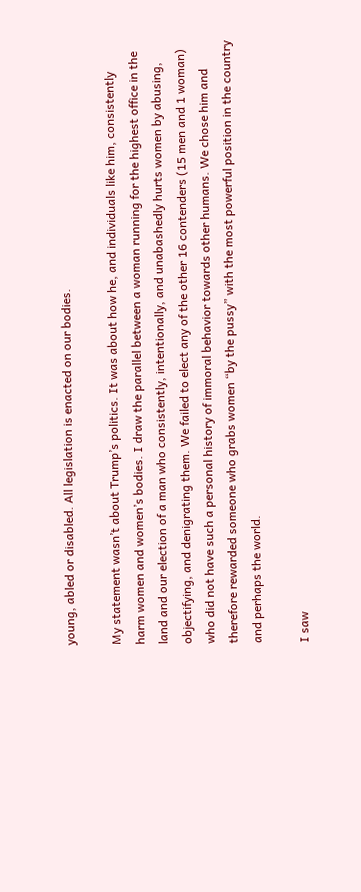young, abled or disabled. All legislation is enacted on our bodies.

My statement wasn’t about Trump’s politics. It was about how he, and individuals like him, consistently harm women and women’s bodies. I draw the parallel between a woman running for the highest office in the land and our election of a man who consistently, intentionally, and unabashedly hurts women by abusing, objectifying, and denigrating them. We failed to elect any of the other 16 contenders (15 men and 1 woman) who did not have such a personal history of immoral behavior towards other humans. We chose him and therefore rewarded someone who grabs women “by the pussy” with the most powerful position in the country and perhaps the world.

I saw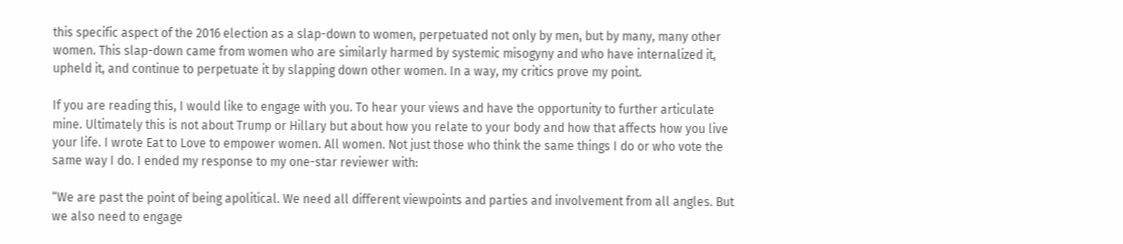this specific aspect of the 2016 election as a slap-down to women, perpetuated not only by men, but by many, many other women. This slap-down came from women who are similarly harmed by systemic misogyny and who have internalized it, upheld it, and continue to perpetuate it by slapping down other women. In a way, my critics prove my point.

If you are reading this, I would like to engage with you. To hear your views and have the opportunity to further articulate mine. Ultimately this is not about Trump or Hillary but about how you relate to your body and how that affects how you live your life. I wrote Eat to Love to empower women. All women. Not just those who think the same things I do or who vote the same way I do. I ended my response to my one-star reviewer with:

“We are past the point of being apolitical. We need all different viewpoints and parties and involvement from all angles. But we also need to engage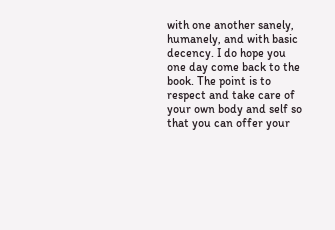with one another sanely, humanely, and with basic decency. I do hope you one day come back to the book. The point is to respect and take care of your own body and self so that you can offer your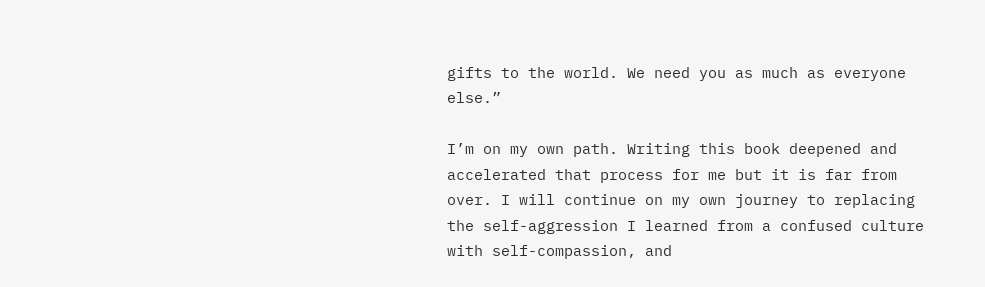gifts to the world. We need you as much as everyone else.”

I’m on my own path. Writing this book deepened and accelerated that process for me but it is far from over. I will continue on my own journey to replacing the self-aggression I learned from a confused culture with self-compassion, and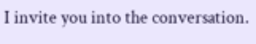I invite you into the conversation.